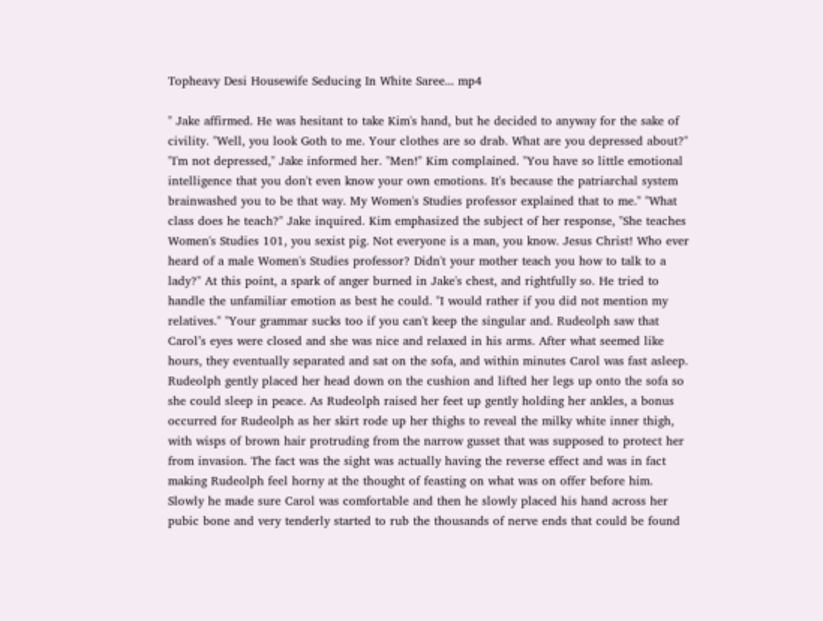Topheavy Desi Housewife Seducing In White Saree... mp4

" Jake affirmed. He was hesitant to take Kim's hand, but he decided to anyway for the sake of civility. "Well, you look Goth to me. Your clothes are so drab. What are you depressed about?" "I'm not depressed," Jake informed her. "Men!" Kim complained. "You have so little emotional intelligence that you don't even know your own emotions. It's because the patriarchal system brainwashed you to be that way. My Women's Studies professor explained that to me." "What class does he teach?" Jake inquired. Kim emphasized the subject of her response, "She teaches Women's Studies 101, you sexist pig. Not everyone is a man, you know. Jesus Christ! Who ever heard of a male Women's Studies professor? Didn't your mother teach you how to talk to a lady?" At this point, a spark of anger burned in Jake's chest, and rightfully so. He tried to handle the unfamiliar emotion as best he could. "I would rather if you did not mention my relatives." "Your grammar sucks too if you can't keep the singular and. Rudeolph saw that Carol’s eyes were closed and she was nice and relaxed in his arms. After what seemed like hours, they eventually separated and sat on the sofa, and within minutes Carol was fast asleep. Rudeolph gently placed her head down on the cushion and lifted her legs up onto the sofa so she could sleep in peace. As Rudeolph raised her feet up gently holding her ankles, a bonus occurred for Rudeolph as her skirt rode up her thighs to reveal the milky white inner thigh, with wisps of brown hair protruding from the narrow gusset that was supposed to protect her from invasion. The fact was the sight was actually having the reverse effect and was in fact making Rudeolph feel horny at the thought of feasting on what was on offer before him. Slowly he made sure Carol was comfortable and then he slowly placed his hand across her pubic bone and very tenderly started to rub the thousands of nerve ends that could be found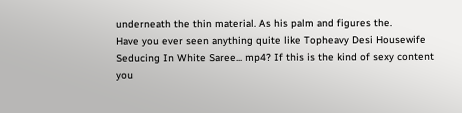underneath the thin material. As his palm and figures the.
Have you ever seen anything quite like Topheavy Desi Housewife Seducing In White Saree... mp4? If this is the kind of sexy content you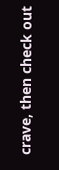crave, then check out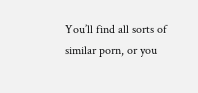You’ll find all sorts of similar porn, or you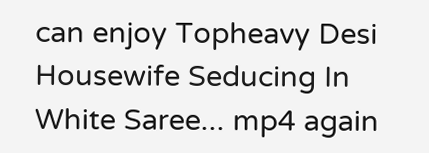can enjoy Topheavy Desi Housewife Seducing In White Saree... mp4 again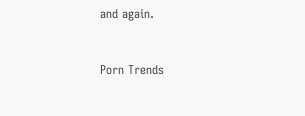and again.


Porn Trends